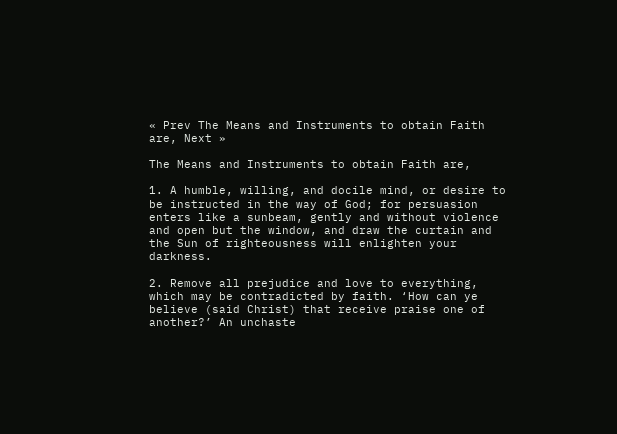« Prev The Means and Instruments to obtain Faith are, Next »

The Means and Instruments to obtain Faith are,

1. A humble, willing, and docile mind, or desire to be instructed in the way of God; for persuasion enters like a sunbeam, gently and without violence and open but the window, and draw the curtain and the Sun of righteousness will enlighten your darkness.

2. Remove all prejudice and love to everything, which may be contradicted by faith. ‘How can ye believe (said Christ) that receive praise one of another?’ An unchaste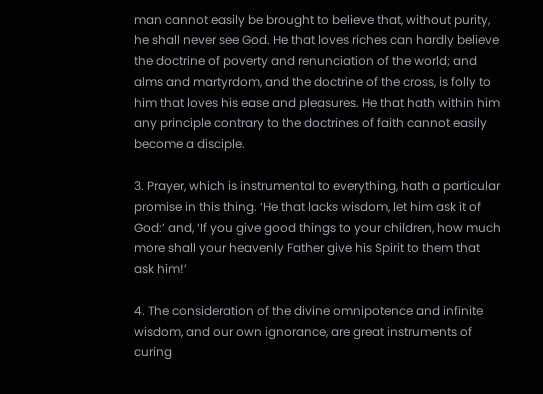man cannot easily be brought to believe that, without purity, he shall never see God. He that loves riches can hardly believe the doctrine of poverty and renunciation of the world; and alms and martyrdom, and the doctrine of the cross, is folly to him that loves his ease and pleasures. He that hath within him any principle contrary to the doctrines of faith cannot easily become a disciple.

3. Prayer, which is instrumental to everything, hath a particular promise in this thing. ‘He that lacks wisdom, let him ask it of God:’ and, ‘If you give good things to your children, how much more shall your heavenly Father give his Spirit to them that ask him!’

4. The consideration of the divine omnipotence and infinite wisdom, and our own ignorance, are great instruments of curing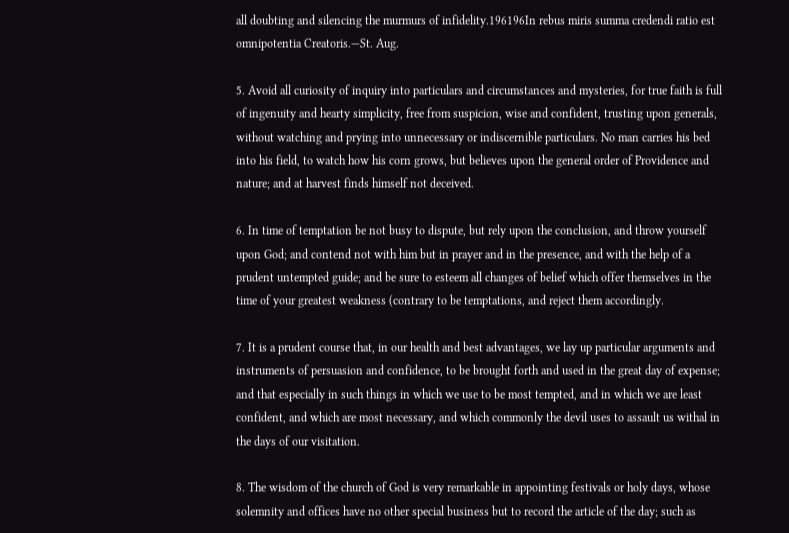all doubting and silencing the murmurs of infidelity.196196In rebus miris summa credendi ratio est omnipotentia Creatoris.—St. Aug.

5. Avoid all curiosity of inquiry into particulars and circumstances and mysteries, for true faith is full of ingenuity and hearty simplicity, free from suspicion, wise and confident, trusting upon generals, without watching and prying into unnecessary or indiscernible particulars. No man carries his bed into his field, to watch how his corn grows, but believes upon the general order of Providence and nature; and at harvest finds himself not deceived.

6. In time of temptation be not busy to dispute, but rely upon the conclusion, and throw yourself upon God; and contend not with him but in prayer and in the presence, and with the help of a prudent untempted guide; and be sure to esteem all changes of belief which offer themselves in the time of your greatest weakness (contrary to be temptations, and reject them accordingly.

7. It is a prudent course that, in our health and best advantages, we lay up particular arguments and instruments of persuasion and confidence, to be brought forth and used in the great day of expense; and that especially in such things in which we use to be most tempted, and in which we are least confident, and which are most necessary, and which commonly the devil uses to assault us withal in the days of our visitation.

8. The wisdom of the church of God is very remarkable in appointing festivals or holy days, whose solemnity and offices have no other special business but to record the article of the day; such as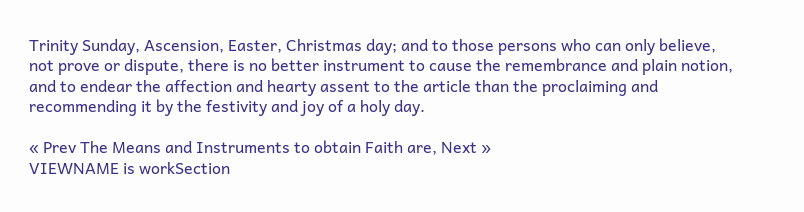Trinity Sunday, Ascension, Easter, Christmas day; and to those persons who can only believe, not prove or dispute, there is no better instrument to cause the remembrance and plain notion, and to endear the affection and hearty assent to the article than the proclaiming and recommending it by the festivity and joy of a holy day.

« Prev The Means and Instruments to obtain Faith are, Next »
VIEWNAME is workSection